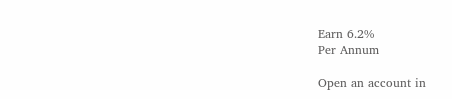Earn 6.2%
Per Annum

Open an account in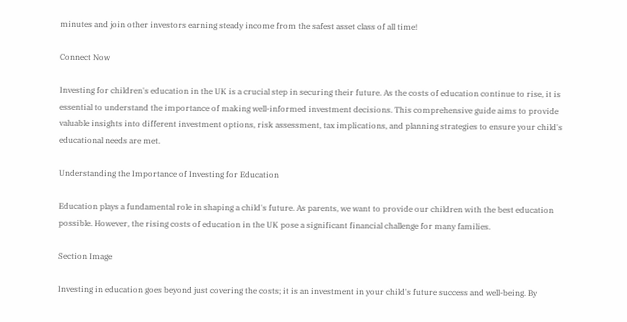minutes and join other investors earning steady income from the safest asset class of all time!

Connect Now

Investing for children's education in the UK is a crucial step in securing their future. As the costs of education continue to rise, it is essential to understand the importance of making well-informed investment decisions. This comprehensive guide aims to provide valuable insights into different investment options, risk assessment, tax implications, and planning strategies to ensure your child's educational needs are met.

Understanding the Importance of Investing for Education

Education plays a fundamental role in shaping a child's future. As parents, we want to provide our children with the best education possible. However, the rising costs of education in the UK pose a significant financial challenge for many families.

Section Image

Investing in education goes beyond just covering the costs; it is an investment in your child's future success and well-being. By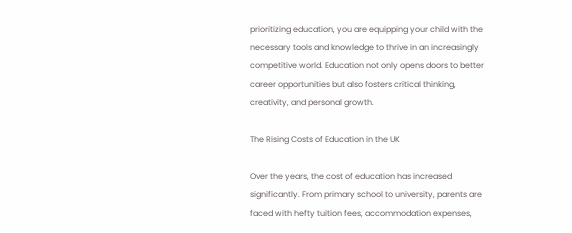prioritizing education, you are equipping your child with the necessary tools and knowledge to thrive in an increasingly competitive world. Education not only opens doors to better career opportunities but also fosters critical thinking, creativity, and personal growth.

The Rising Costs of Education in the UK

Over the years, the cost of education has increased significantly. From primary school to university, parents are faced with hefty tuition fees, accommodation expenses,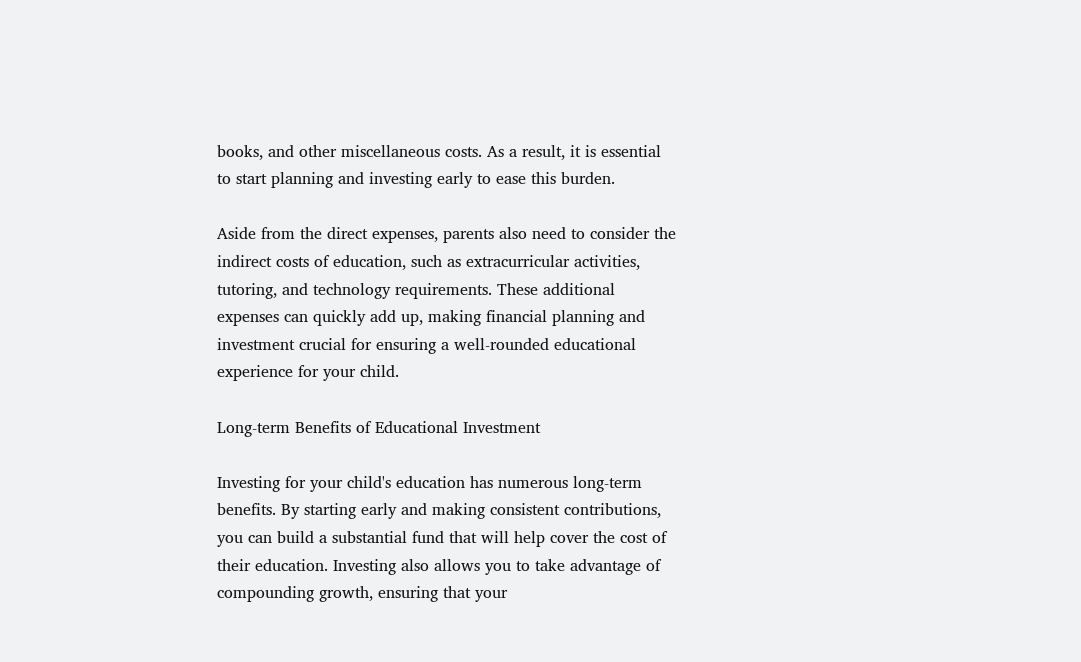books, and other miscellaneous costs. As a result, it is essential to start planning and investing early to ease this burden.

Aside from the direct expenses, parents also need to consider the indirect costs of education, such as extracurricular activities, tutoring, and technology requirements. These additional expenses can quickly add up, making financial planning and investment crucial for ensuring a well-rounded educational experience for your child.

Long-term Benefits of Educational Investment

Investing for your child's education has numerous long-term benefits. By starting early and making consistent contributions, you can build a substantial fund that will help cover the cost of their education. Investing also allows you to take advantage of compounding growth, ensuring that your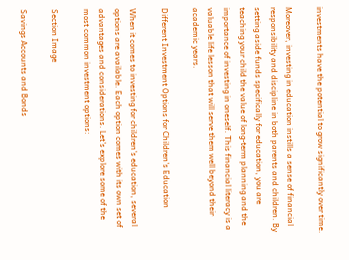investments have the potential to grow significantly over time.

Moreover, investing in education instills a sense of financial responsibility and discipline in both parents and children. By setting aside funds specifically for education, you are teaching your child the value of long-term planning and the importance of investing in oneself. This financial literacy is a valuable life lesson that will serve them well beyond their academic years.

Different Investment Options for Children's Education

When it comes to investing for children's education, several options are available. Each option comes with its own set of advantages and considerations. Let's explore some of the most common investment options:

Section Image

Savings Accounts and Bonds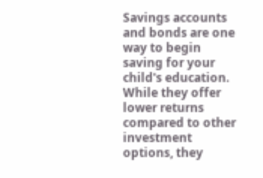Savings accounts and bonds are one way to begin saving for your child's education. While they offer lower returns compared to other investment options, they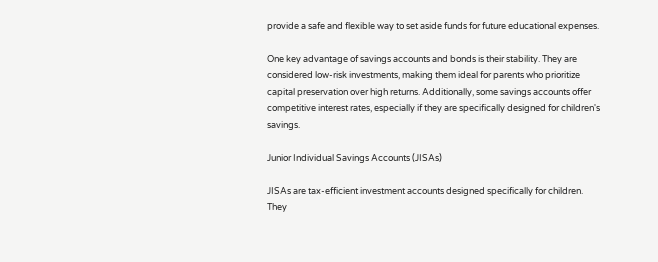provide a safe and flexible way to set aside funds for future educational expenses.

One key advantage of savings accounts and bonds is their stability. They are considered low-risk investments, making them ideal for parents who prioritize capital preservation over high returns. Additionally, some savings accounts offer competitive interest rates, especially if they are specifically designed for children's savings.

Junior Individual Savings Accounts (JISAs)

JISAs are tax-efficient investment accounts designed specifically for children. They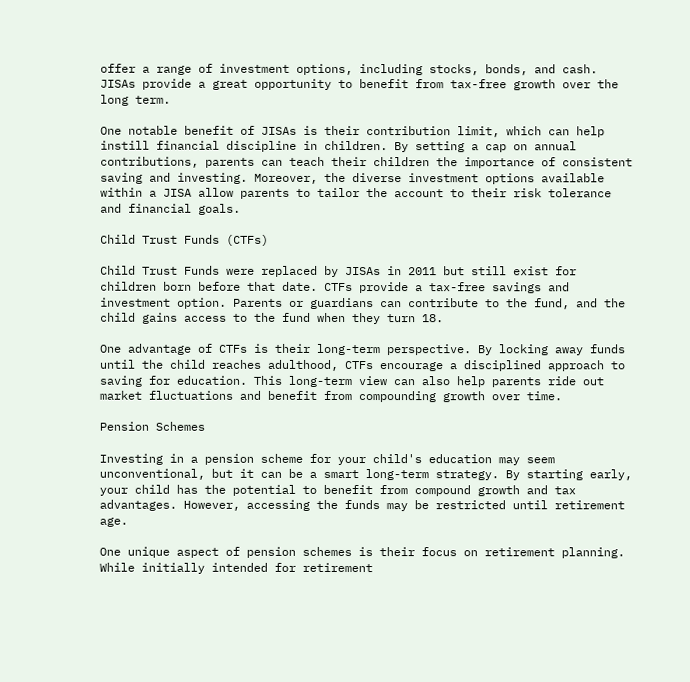offer a range of investment options, including stocks, bonds, and cash. JISAs provide a great opportunity to benefit from tax-free growth over the long term.

One notable benefit of JISAs is their contribution limit, which can help instill financial discipline in children. By setting a cap on annual contributions, parents can teach their children the importance of consistent saving and investing. Moreover, the diverse investment options available within a JISA allow parents to tailor the account to their risk tolerance and financial goals.

Child Trust Funds (CTFs)

Child Trust Funds were replaced by JISAs in 2011 but still exist for children born before that date. CTFs provide a tax-free savings and investment option. Parents or guardians can contribute to the fund, and the child gains access to the fund when they turn 18.

One advantage of CTFs is their long-term perspective. By locking away funds until the child reaches adulthood, CTFs encourage a disciplined approach to saving for education. This long-term view can also help parents ride out market fluctuations and benefit from compounding growth over time.

Pension Schemes

Investing in a pension scheme for your child's education may seem unconventional, but it can be a smart long-term strategy. By starting early, your child has the potential to benefit from compound growth and tax advantages. However, accessing the funds may be restricted until retirement age.

One unique aspect of pension schemes is their focus on retirement planning. While initially intended for retirement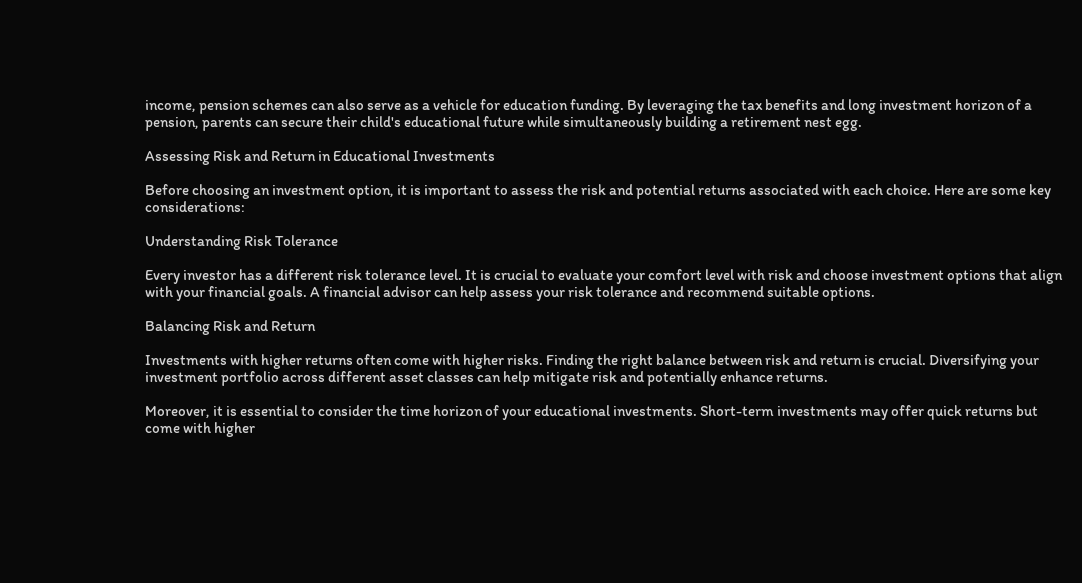income, pension schemes can also serve as a vehicle for education funding. By leveraging the tax benefits and long investment horizon of a pension, parents can secure their child's educational future while simultaneously building a retirement nest egg.

Assessing Risk and Return in Educational Investments

Before choosing an investment option, it is important to assess the risk and potential returns associated with each choice. Here are some key considerations:

Understanding Risk Tolerance

Every investor has a different risk tolerance level. It is crucial to evaluate your comfort level with risk and choose investment options that align with your financial goals. A financial advisor can help assess your risk tolerance and recommend suitable options.

Balancing Risk and Return

Investments with higher returns often come with higher risks. Finding the right balance between risk and return is crucial. Diversifying your investment portfolio across different asset classes can help mitigate risk and potentially enhance returns.

Moreover, it is essential to consider the time horizon of your educational investments. Short-term investments may offer quick returns but come with higher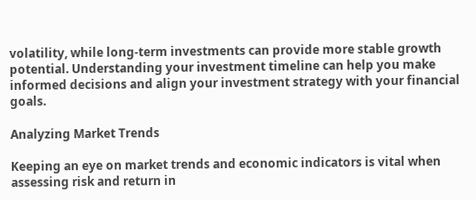volatility, while long-term investments can provide more stable growth potential. Understanding your investment timeline can help you make informed decisions and align your investment strategy with your financial goals.

Analyzing Market Trends

Keeping an eye on market trends and economic indicators is vital when assessing risk and return in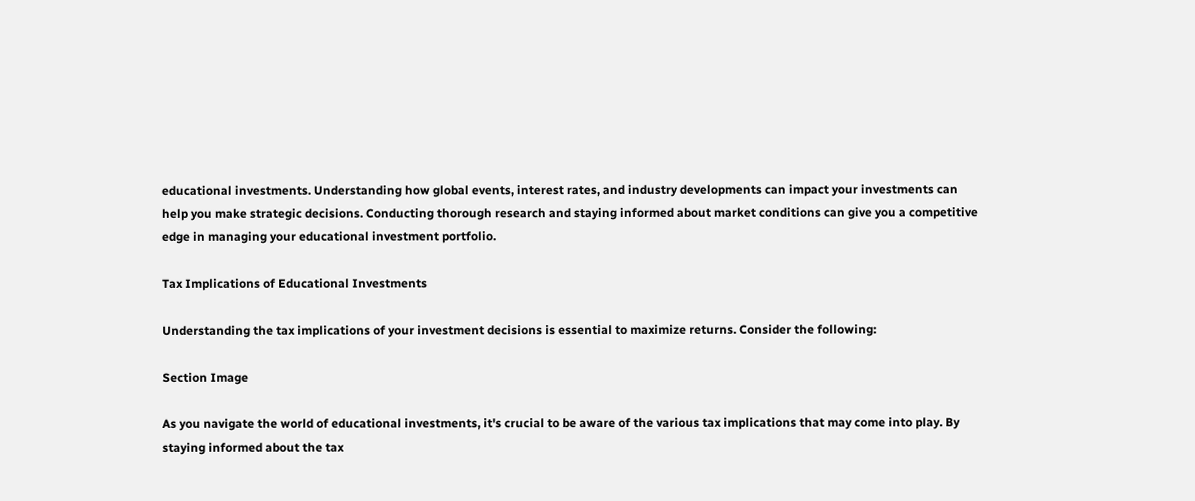educational investments. Understanding how global events, interest rates, and industry developments can impact your investments can help you make strategic decisions. Conducting thorough research and staying informed about market conditions can give you a competitive edge in managing your educational investment portfolio.

Tax Implications of Educational Investments

Understanding the tax implications of your investment decisions is essential to maximize returns. Consider the following:

Section Image

As you navigate the world of educational investments, it's crucial to be aware of the various tax implications that may come into play. By staying informed about the tax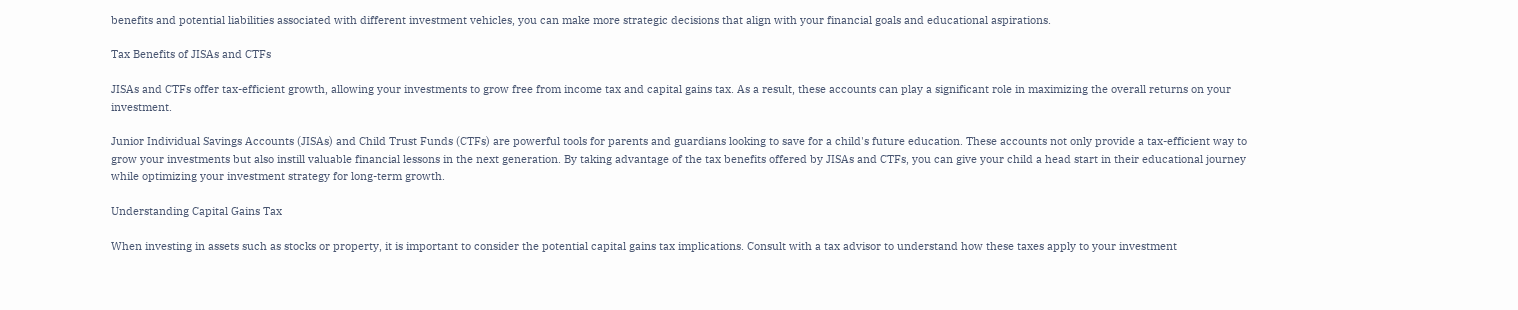benefits and potential liabilities associated with different investment vehicles, you can make more strategic decisions that align with your financial goals and educational aspirations.

Tax Benefits of JISAs and CTFs

JISAs and CTFs offer tax-efficient growth, allowing your investments to grow free from income tax and capital gains tax. As a result, these accounts can play a significant role in maximizing the overall returns on your investment.

Junior Individual Savings Accounts (JISAs) and Child Trust Funds (CTFs) are powerful tools for parents and guardians looking to save for a child's future education. These accounts not only provide a tax-efficient way to grow your investments but also instill valuable financial lessons in the next generation. By taking advantage of the tax benefits offered by JISAs and CTFs, you can give your child a head start in their educational journey while optimizing your investment strategy for long-term growth.

Understanding Capital Gains Tax

When investing in assets such as stocks or property, it is important to consider the potential capital gains tax implications. Consult with a tax advisor to understand how these taxes apply to your investment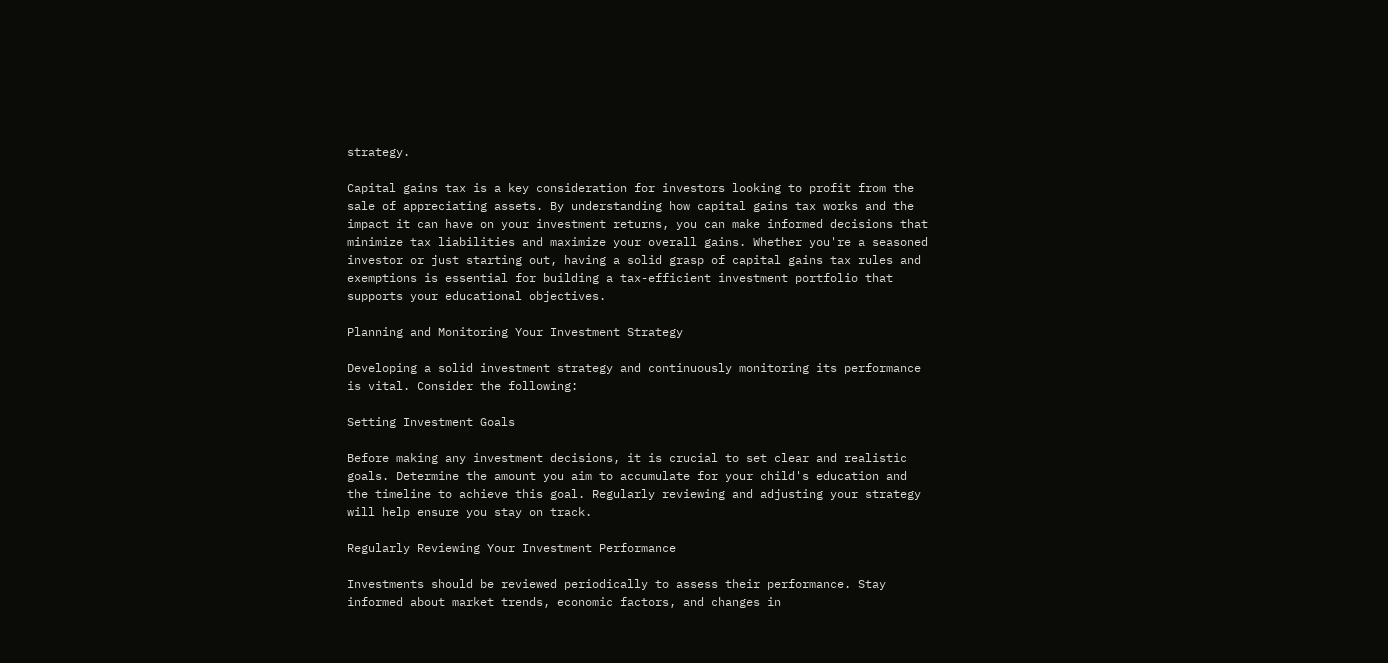strategy.

Capital gains tax is a key consideration for investors looking to profit from the sale of appreciating assets. By understanding how capital gains tax works and the impact it can have on your investment returns, you can make informed decisions that minimize tax liabilities and maximize your overall gains. Whether you're a seasoned investor or just starting out, having a solid grasp of capital gains tax rules and exemptions is essential for building a tax-efficient investment portfolio that supports your educational objectives.

Planning and Monitoring Your Investment Strategy

Developing a solid investment strategy and continuously monitoring its performance is vital. Consider the following:

Setting Investment Goals

Before making any investment decisions, it is crucial to set clear and realistic goals. Determine the amount you aim to accumulate for your child's education and the timeline to achieve this goal. Regularly reviewing and adjusting your strategy will help ensure you stay on track.

Regularly Reviewing Your Investment Performance

Investments should be reviewed periodically to assess their performance. Stay informed about market trends, economic factors, and changes in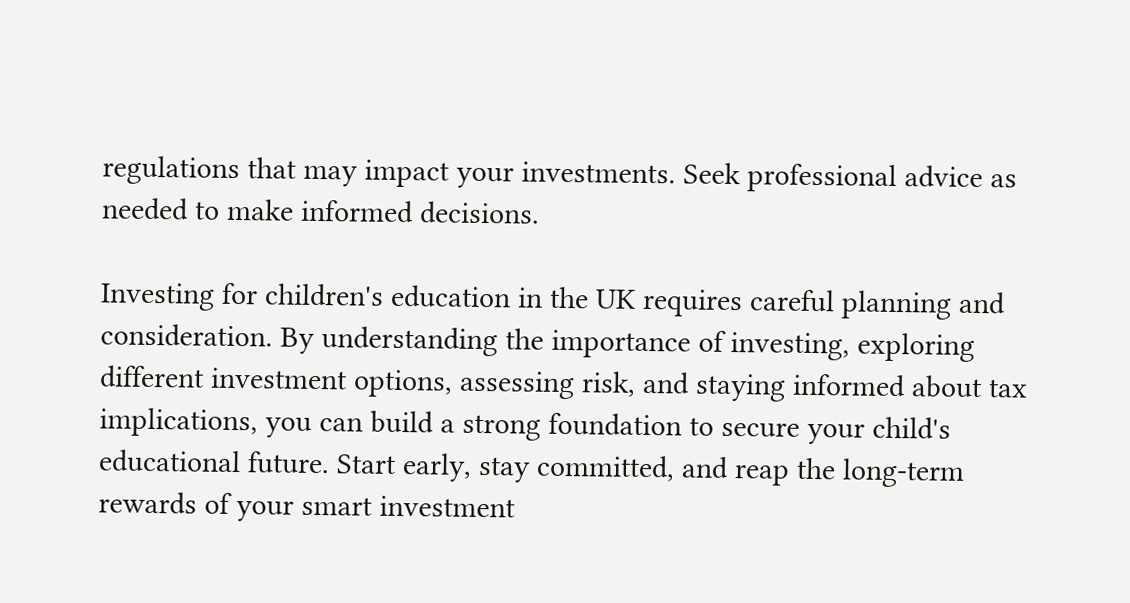regulations that may impact your investments. Seek professional advice as needed to make informed decisions.

Investing for children's education in the UK requires careful planning and consideration. By understanding the importance of investing, exploring different investment options, assessing risk, and staying informed about tax implications, you can build a strong foundation to secure your child's educational future. Start early, stay committed, and reap the long-term rewards of your smart investment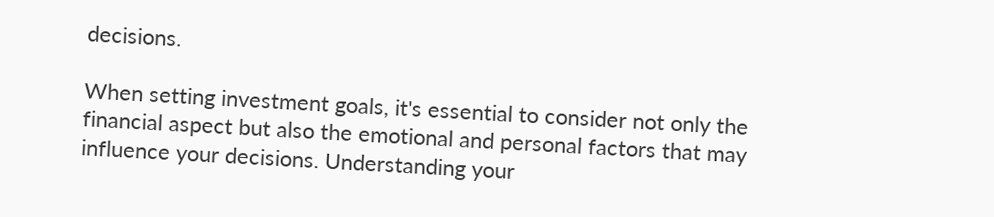decisions.

When setting investment goals, it's essential to consider not only the financial aspect but also the emotional and personal factors that may influence your decisions. Understanding your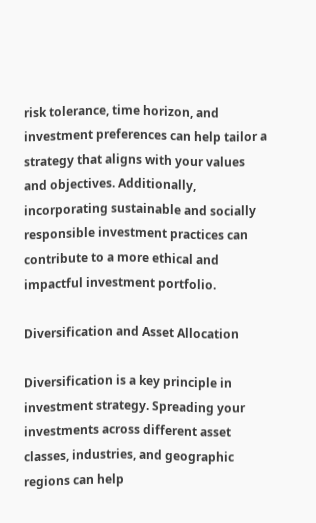risk tolerance, time horizon, and investment preferences can help tailor a strategy that aligns with your values and objectives. Additionally, incorporating sustainable and socially responsible investment practices can contribute to a more ethical and impactful investment portfolio.

Diversification and Asset Allocation

Diversification is a key principle in investment strategy. Spreading your investments across different asset classes, industries, and geographic regions can help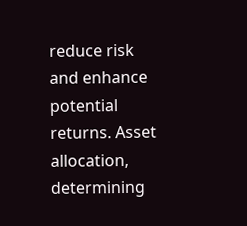reduce risk and enhance potential returns. Asset allocation, determining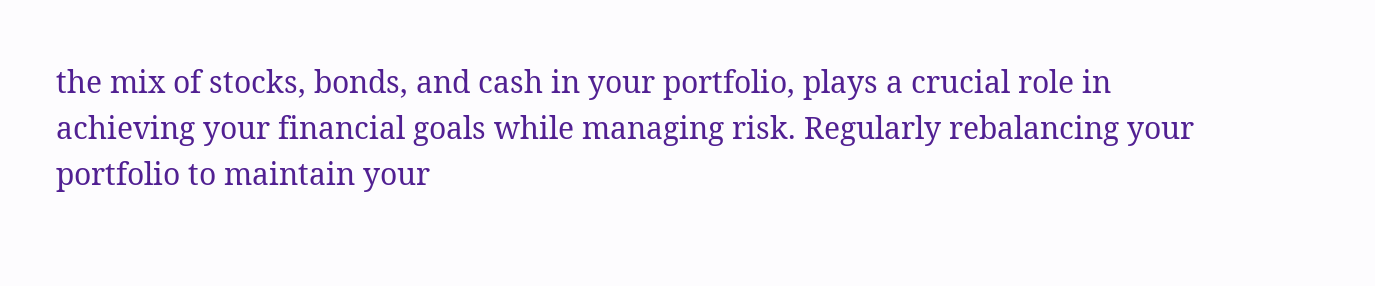the mix of stocks, bonds, and cash in your portfolio, plays a crucial role in achieving your financial goals while managing risk. Regularly rebalancing your portfolio to maintain your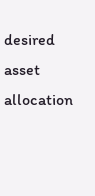desired asset allocation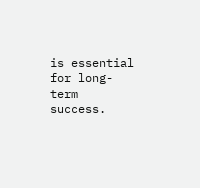is essential for long-term success.